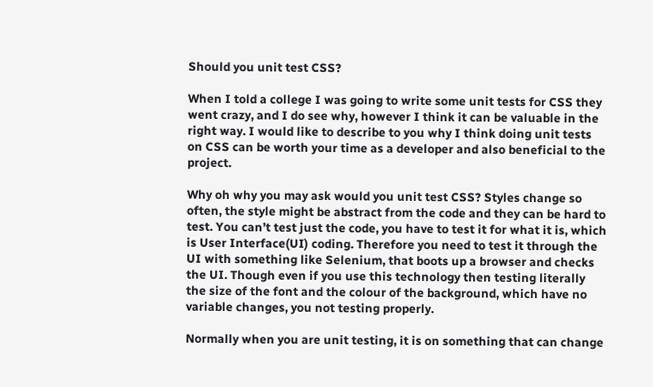Should you unit test CSS?

When I told a college I was going to write some unit tests for CSS they went crazy, and I do see why, however I think it can be valuable in the right way. I would like to describe to you why I think doing unit tests on CSS can be worth your time as a developer and also beneficial to the project.

Why oh why you may ask would you unit test CSS? Styles change so often, the style might be abstract from the code and they can be hard to test. You can’t test just the code, you have to test it for what it is, which is User Interface(UI) coding. Therefore you need to test it through the UI with something like Selenium, that boots up a browser and checks the UI. Though even if you use this technology then testing literally the size of the font and the colour of the background, which have no variable changes, you not testing properly.

Normally when you are unit testing, it is on something that can change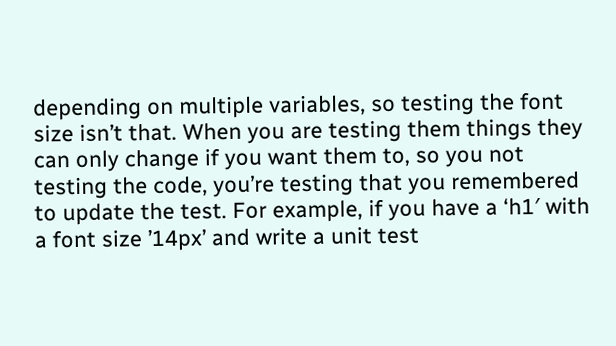depending on multiple variables, so testing the font size isn’t that. When you are testing them things they can only change if you want them to, so you not testing the code, you’re testing that you remembered to update the test. For example, if you have a ‘h1′ with a font size ’14px’ and write a unit test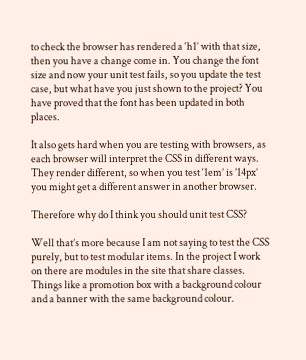to check the browser has rendered a ‘h1’ with that size, then you have a change come in. You change the font size and now your unit test fails, so you update the test case, but what have you just shown to the project? You have proved that the font has been updated in both places.

It also gets hard when you are testing with browsers, as each browser will interpret the CSS in different ways. They render different, so when you test ‘1em’ is ’14px’ you might get a different answer in another browser.

Therefore why do I think you should unit test CSS?

Well that’s more because I am not saying to test the CSS purely, but to test modular items. In the project I work on there are modules in the site that share classes. Things like a promotion box with a background colour and a banner with the same background colour.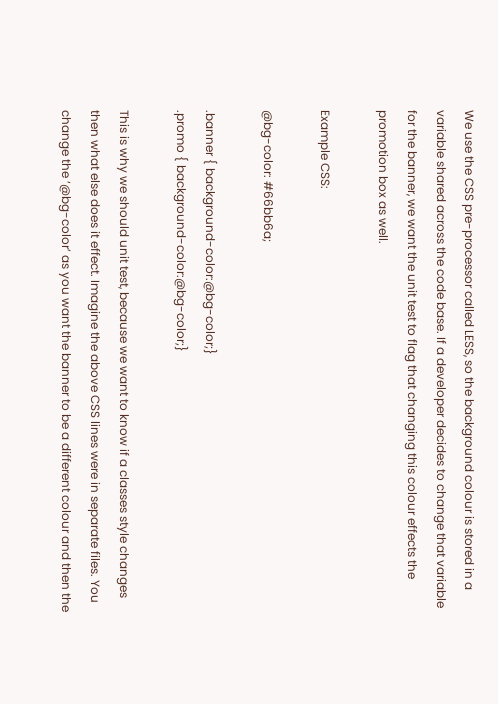We use the CSS pre-processor called LESS, so the background colour is stored in a variable shared across the code base. If a developer decides to change that variable for the banner, we want the unit test to flag that changing this colour effects the promotion box as well.

Example CSS:

@bg-color: #66bb6a;

.banner { background-color:@bg-color;}
.promo { background-color:@bg-color;}

This is why we should unit test, because we want to know if a classes style changes then what else does it effect. Imagine the above CSS lines were in separate files. You change the ‘@bg-color’ as you want the banner to be a different colour and then the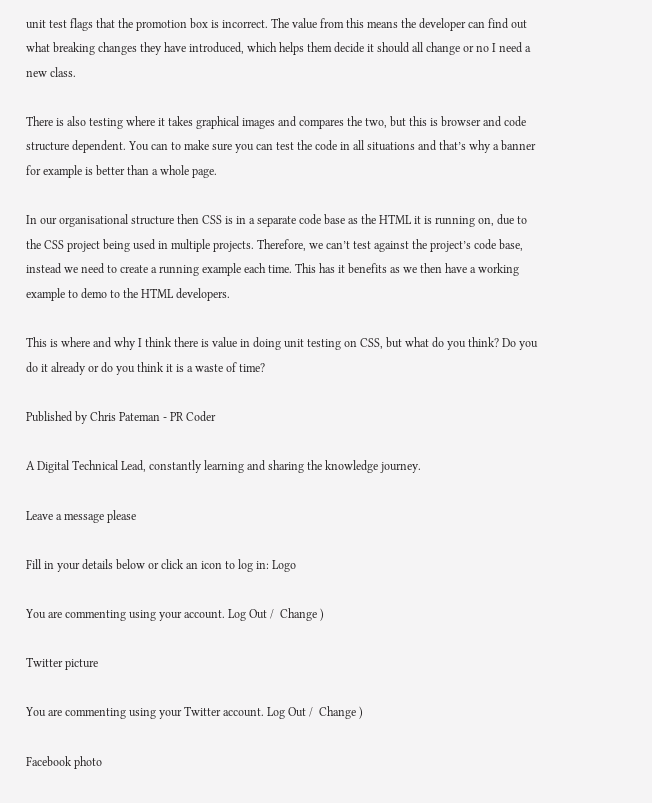unit test flags that the promotion box is incorrect. The value from this means the developer can find out what breaking changes they have introduced, which helps them decide it should all change or no I need a new class.

There is also testing where it takes graphical images and compares the two, but this is browser and code structure dependent. You can to make sure you can test the code in all situations and that’s why a banner for example is better than a whole page.

In our organisational structure then CSS is in a separate code base as the HTML it is running on, due to the CSS project being used in multiple projects. Therefore, we can’t test against the project’s code base, instead we need to create a running example each time. This has it benefits as we then have a working example to demo to the HTML developers.

This is where and why I think there is value in doing unit testing on CSS, but what do you think? Do you do it already or do you think it is a waste of time?

Published by Chris Pateman - PR Coder

A Digital Technical Lead, constantly learning and sharing the knowledge journey.

Leave a message please

Fill in your details below or click an icon to log in: Logo

You are commenting using your account. Log Out /  Change )

Twitter picture

You are commenting using your Twitter account. Log Out /  Change )

Facebook photo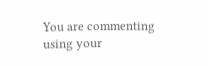You are commenting using your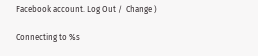Facebook account. Log Out /  Change )

Connecting to %s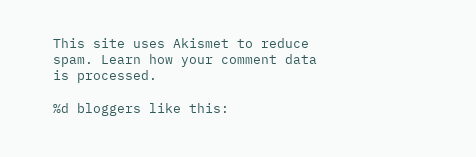This site uses Akismet to reduce spam. Learn how your comment data is processed.

%d bloggers like this: